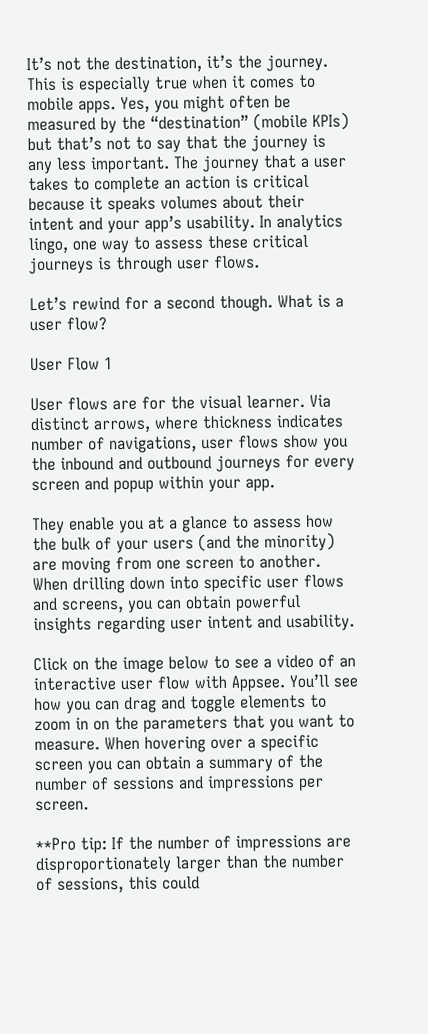It’s not the destination, it’s the journey. This is especially true when it comes to mobile apps. Yes, you might often be measured by the “destination” (mobile KPIs)  but that’s not to say that the journey is any less important. The journey that a user takes to complete an action is critical because it speaks volumes about their intent and your app’s usability. In analytics lingo, one way to assess these critical journeys is through user flows.

Let’s rewind for a second though. What is a user flow?

User Flow 1

User flows are for the visual learner. Via distinct arrows, where thickness indicates number of navigations, user flows show you the inbound and outbound journeys for every screen and popup within your app.

They enable you at a glance to assess how the bulk of your users (and the minority) are moving from one screen to another. When drilling down into specific user flows and screens, you can obtain powerful insights regarding user intent and usability.

Click on the image below to see a video of an interactive user flow with Appsee. You’ll see how you can drag and toggle elements to zoom in on the parameters that you want to measure. When hovering over a specific screen you can obtain a summary of the number of sessions and impressions per screen.

**Pro tip: If the number of impressions are disproportionately larger than the number of sessions, this could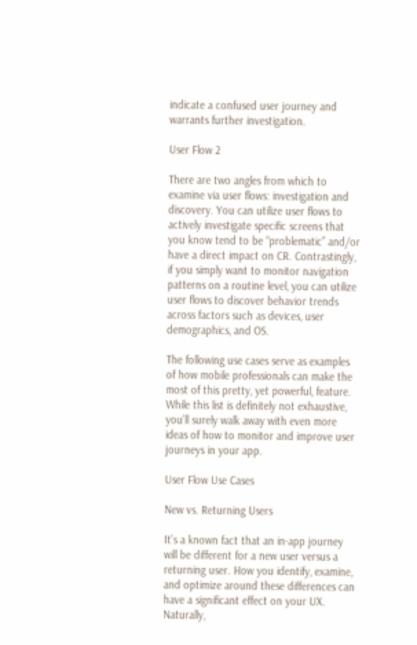indicate a confused user journey and warrants further investigation.

User Flow 2

There are two angles from which to examine via user flows: investigation and discovery. You can utilize user flows to actively investigate specific screens that you know tend to be “problematic” and/or have a direct impact on CR. Contrastingly, if you simply want to monitor navigation patterns on a routine level, you can utilize user flows to discover behavior trends across factors such as devices, user demographics, and OS.

The following use cases serve as examples of how mobile professionals can make the most of this pretty, yet powerful, feature. While this list is definitely not exhaustive, you’ll surely walk away with even more ideas of how to monitor and improve user journeys in your app.

User Flow Use Cases

New vs. Returning Users

It’s a known fact that an in-app journey will be different for a new user versus a returning user. How you identify, examine, and optimize around these differences can have a significant effect on your UX. Naturally,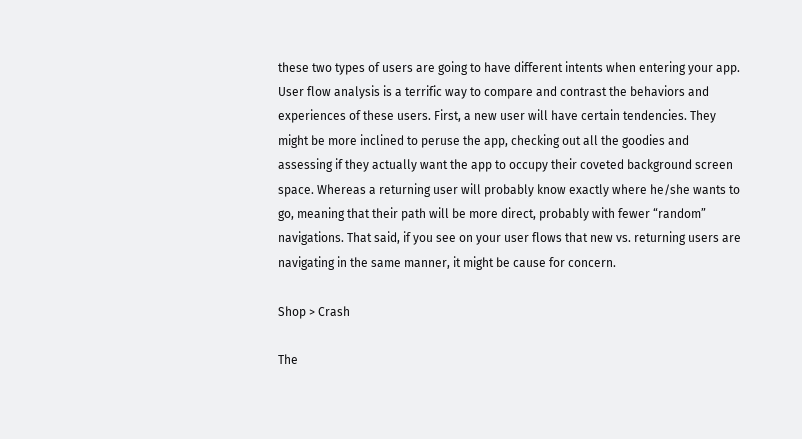these two types of users are going to have different intents when entering your app. User flow analysis is a terrific way to compare and contrast the behaviors and experiences of these users. First, a new user will have certain tendencies. They might be more inclined to peruse the app, checking out all the goodies and assessing if they actually want the app to occupy their coveted background screen space. Whereas a returning user will probably know exactly where he/she wants to go, meaning that their path will be more direct, probably with fewer “random” navigations. That said, if you see on your user flows that new vs. returning users are navigating in the same manner, it might be cause for concern.

Shop > Crash

The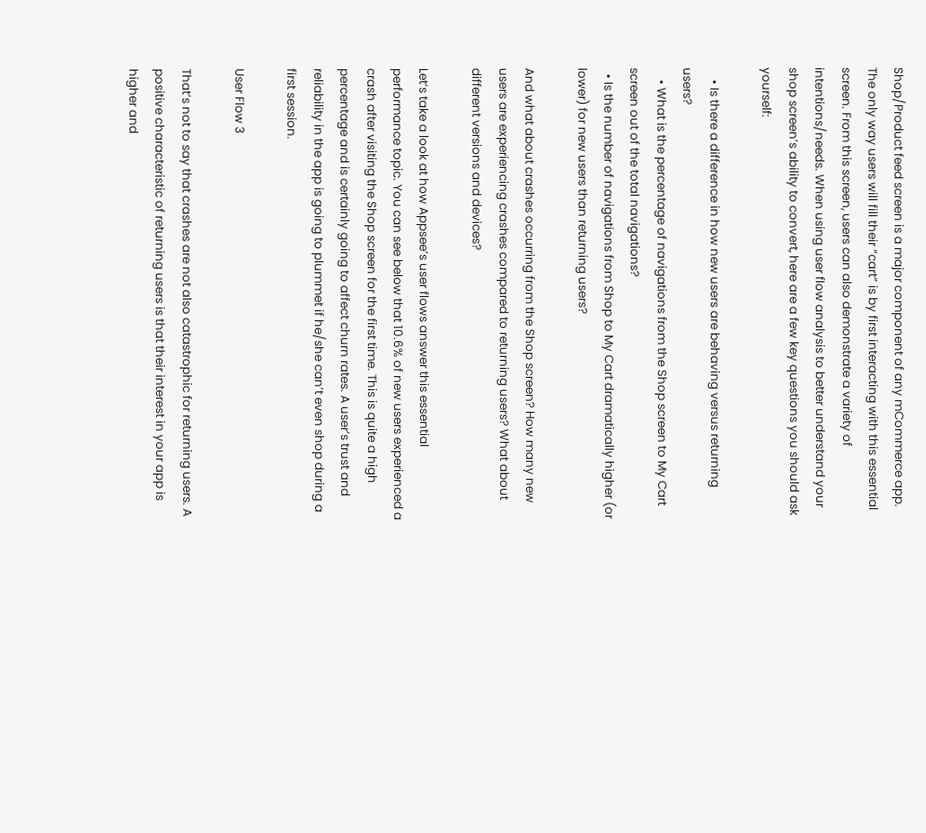Shop/Product feed screen is a major component of any mCommerce app. The only way users will fill their “cart” is by first interacting with this essential screen. From this screen, users can also demonstrate a variety of intentions/needs. When using user flow analysis to better understand your shop screen’s ability to convert, here are a few key questions you should ask yourself:

    • Is there a difference in how new users are behaving versus returning users?
    • What is the percentage of navigations from the Shop screen to My Cart screen out of the total navigations?
  • Is the number of navigations from Shop to My Cart dramatically higher (or lower) for new users than returning users?

And what about crashes occurring from the Shop screen? How many new users are experiencing crashes compared to returning users? What about different versions and devices?

Let’s take a look at how Appsee’s user flows answer this essential performance topic. You can see below that 10.6% of new users experienced a crash after visiting the Shop screen for the first time. This is quite a high percentage and is certainly going to affect churn rates. A user’s trust and reliability in the app is going to plummet if he/she can’t even shop during a first session.

User Flow 3

That’s not to say that crashes are not also catastrophic for returning users. A positive characteristic of returning users is that their interest in your app is higher and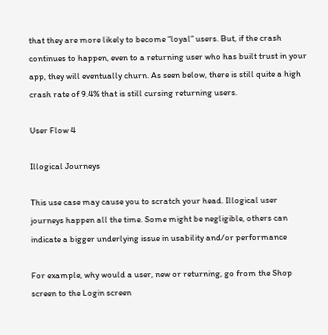that they are more likely to become “loyal” users. But, if the crash continues to happen, even to a returning user who has built trust in your app, they will eventually churn. As seen below, there is still quite a high crash rate of 9.4% that is still cursing returning users.

User Flow 4

Illogical Journeys

This use case may cause you to scratch your head. Illogical user journeys happen all the time. Some might be negligible, others can indicate a bigger underlying issue in usability and/or performance

For example, why would a user, new or returning, go from the Shop screen to the Login screen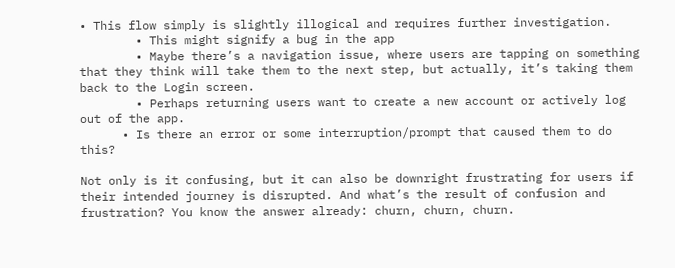• This flow simply is slightly illogical and requires further investigation.
        • This might signify a bug in the app
        • Maybe there’s a navigation issue, where users are tapping on something that they think will take them to the next step, but actually, it’s taking them back to the Login screen.
        • Perhaps returning users want to create a new account or actively log out of the app.
      • Is there an error or some interruption/prompt that caused them to do this?

Not only is it confusing, but it can also be downright frustrating for users if their intended journey is disrupted. And what’s the result of confusion and frustration? You know the answer already: churn, churn, churn.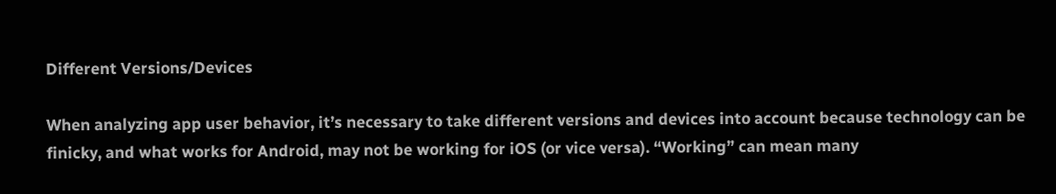Different Versions/Devices

When analyzing app user behavior, it’s necessary to take different versions and devices into account because technology can be finicky, and what works for Android, may not be working for iOS (or vice versa). “Working” can mean many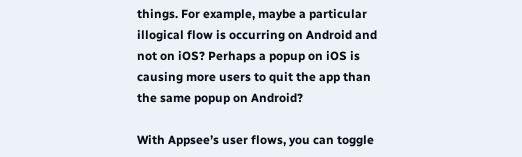things. For example, maybe a particular illogical flow is occurring on Android and not on iOS? Perhaps a popup on iOS is causing more users to quit the app than the same popup on Android?

With Appsee’s user flows, you can toggle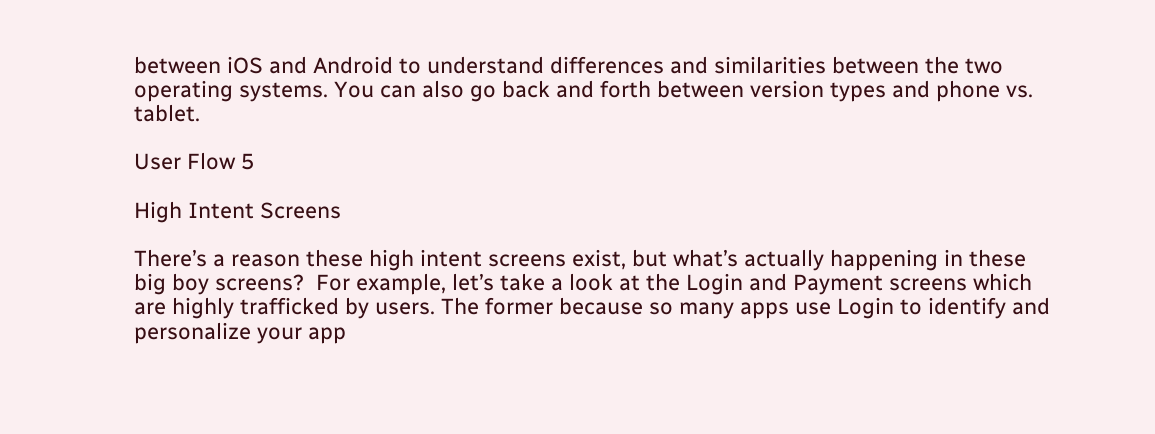between iOS and Android to understand differences and similarities between the two operating systems. You can also go back and forth between version types and phone vs. tablet.

User Flow 5

High Intent Screens

There’s a reason these high intent screens exist, but what’s actually happening in these big boy screens?  For example, let’s take a look at the Login and Payment screens which are highly trafficked by users. The former because so many apps use Login to identify and personalize your app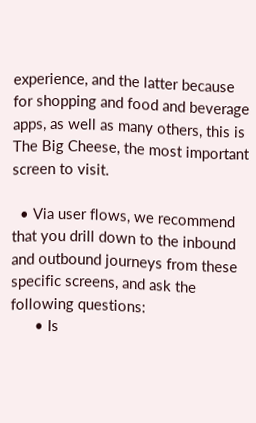experience, and the latter because for shopping and food and beverage apps, as well as many others, this is The Big Cheese, the most important screen to visit.

  • Via user flows, we recommend that you drill down to the inbound and outbound journeys from these specific screens, and ask the following questions:
      • Is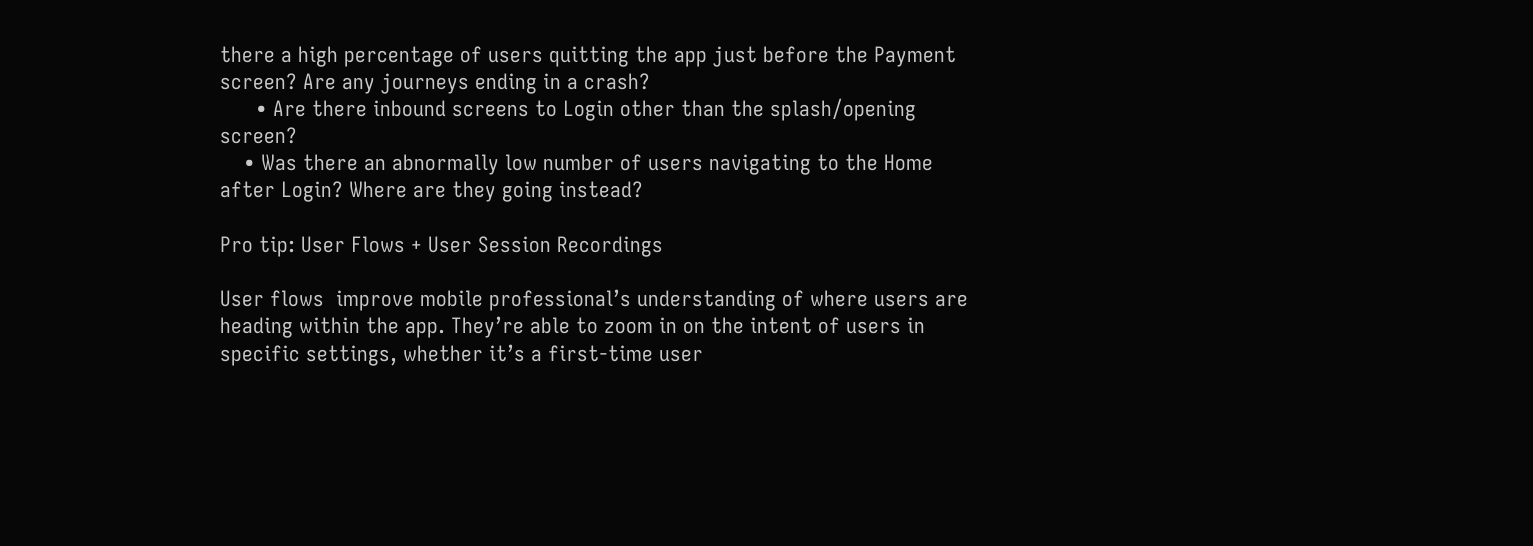there a high percentage of users quitting the app just before the Payment screen? Are any journeys ending in a crash?
      • Are there inbound screens to Login other than the splash/opening screen?
    • Was there an abnormally low number of users navigating to the Home after Login? Where are they going instead?

Pro tip: User Flows + User Session Recordings

User flows  improve mobile professional’s understanding of where users are heading within the app. They’re able to zoom in on the intent of users in specific settings, whether it’s a first-time user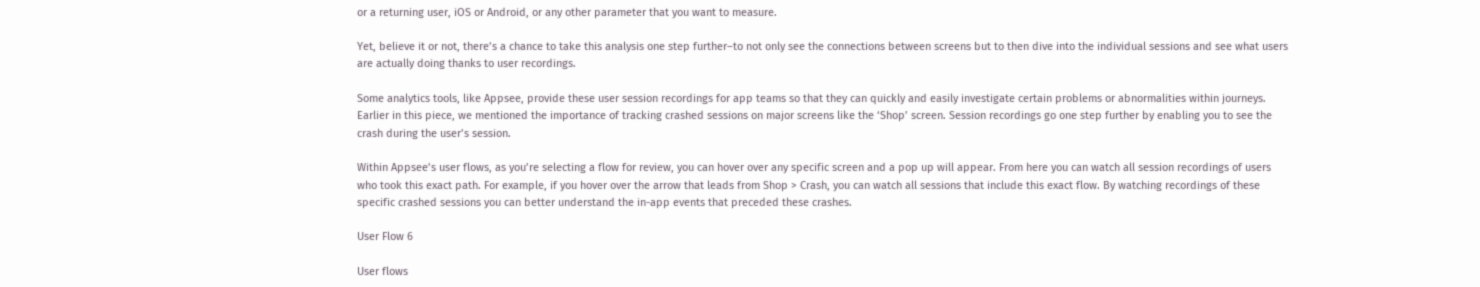or a returning user, iOS or Android, or any other parameter that you want to measure.

Yet, believe it or not, there’s a chance to take this analysis one step further–to not only see the connections between screens but to then dive into the individual sessions and see what users are actually doing thanks to user recordings.

Some analytics tools, like Appsee, provide these user session recordings for app teams so that they can quickly and easily investigate certain problems or abnormalities within journeys. Earlier in this piece, we mentioned the importance of tracking crashed sessions on major screens like the ‘Shop’ screen. Session recordings go one step further by enabling you to see the crash during the user’s session.

Within Appsee’s user flows, as you’re selecting a flow for review, you can hover over any specific screen and a pop up will appear. From here you can watch all session recordings of users who took this exact path. For example, if you hover over the arrow that leads from Shop > Crash, you can watch all sessions that include this exact flow. By watching recordings of these specific crashed sessions you can better understand the in-app events that preceded these crashes.

User Flow 6

User flows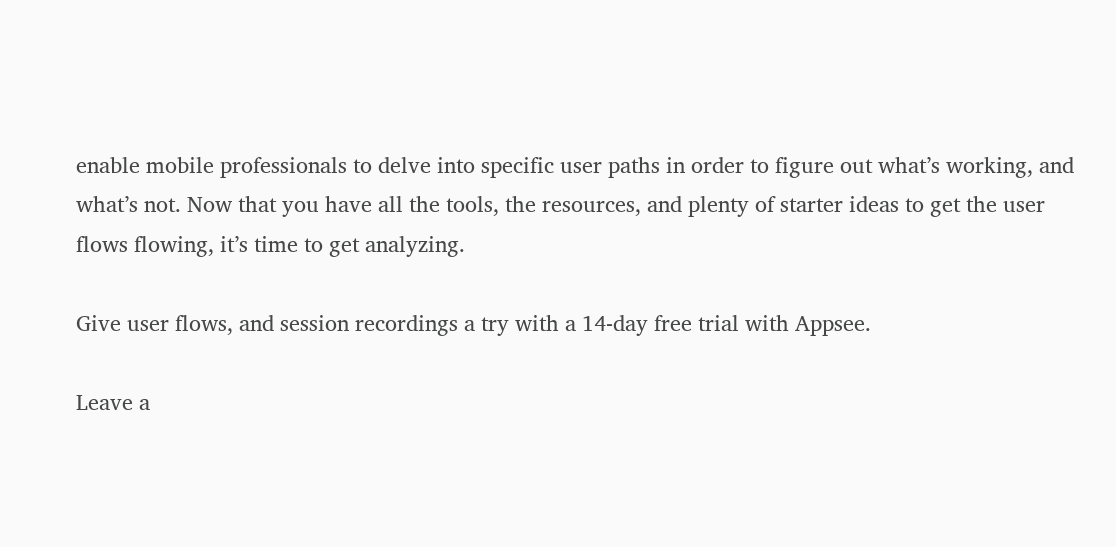enable mobile professionals to delve into specific user paths in order to figure out what’s working, and what’s not. Now that you have all the tools, the resources, and plenty of starter ideas to get the user flows flowing, it’s time to get analyzing.

Give user flows, and session recordings a try with a 14-day free trial with Appsee.

Leave a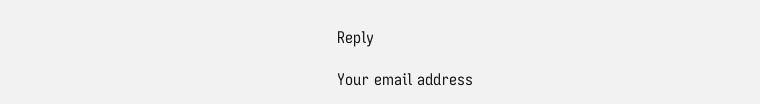Reply

Your email address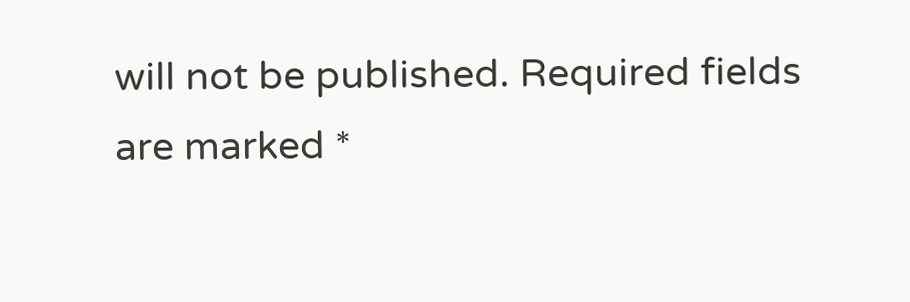will not be published. Required fields are marked *